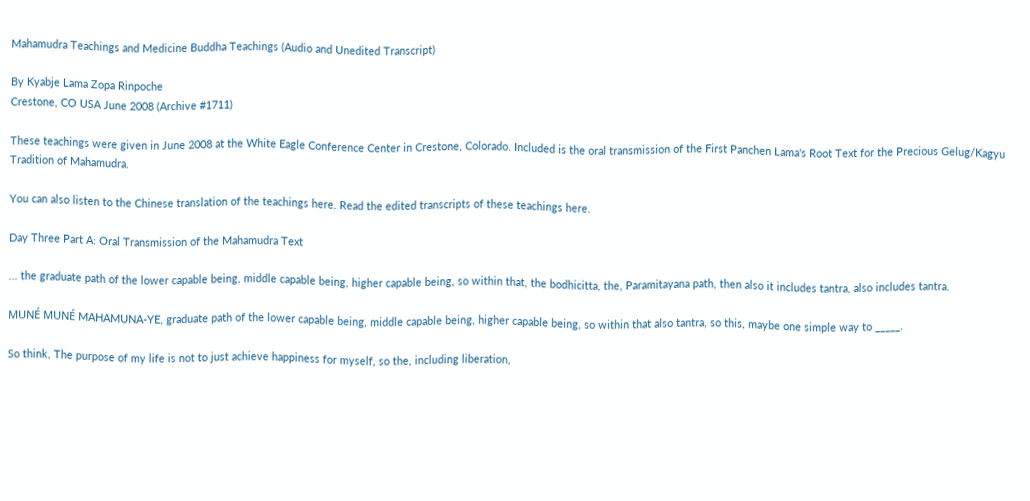Mahamudra Teachings and Medicine Buddha Teachings (Audio and Unedited Transcript)

By Kyabje Lama Zopa Rinpoche
Crestone, CO USA June 2008 (Archive #1711)

These teachings were given in June 2008 at the White Eagle Conference Center in Crestone, Colorado. Included is the oral transmission of the First Panchen Lama's Root Text for the Precious Gelug/Kagyu Tradition of Mahamudra.

You can also listen to the Chinese translation of the teachings here. Read the edited transcripts of these teachings here.

Day Three Part A: Oral Transmission of the Mahamudra Text

... the graduate path of the lower capable being, middle capable being, higher capable being, so within that, the bodhicitta, the, Paramitayana path, then also it includes tantra, also includes tantra.

MUNÉ MUNÉ MAHAMUNA-YE, graduate path of the lower capable being, middle capable being, higher capable being, so within that also tantra, so this, maybe one simple way to _____.

So think, The purpose of my life is not to just achieve happiness for myself, so the, including liberation,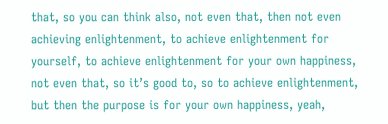that, so you can think also, not even that, then not even achieving enlightenment, to achieve enlightenment for yourself, to achieve enlightenment for your own happiness, not even that, so it’s good to, so to achieve enlightenment, but then the purpose is for your own happiness, yeah,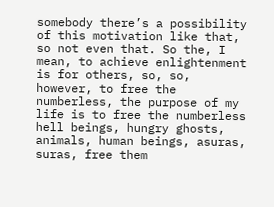somebody there’s a possibility of this motivation like that, so not even that. So the, I mean, to achieve enlightenment is for others, so, so, however, to free the numberless, the purpose of my life is to free the numberless hell beings, hungry ghosts, animals, human beings, asuras, suras, free them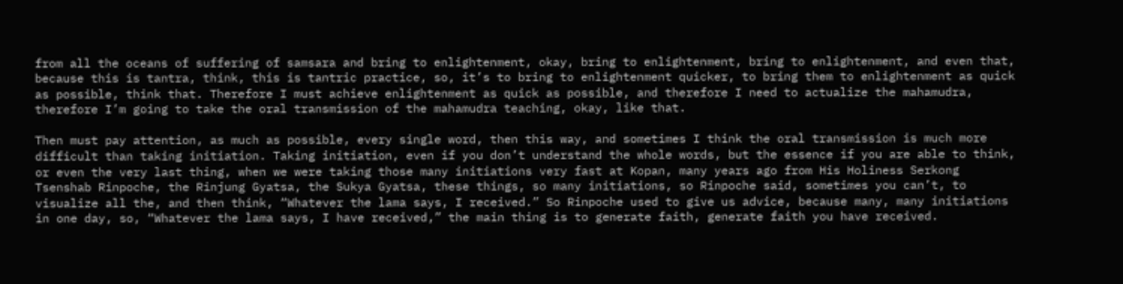from all the oceans of suffering of samsara and bring to enlightenment, okay, bring to enlightenment, bring to enlightenment, and even that, because this is tantra, think, this is tantric practice, so, it’s to bring to enlightenment quicker, to bring them to enlightenment as quick as possible, think that. Therefore I must achieve enlightenment as quick as possible, and therefore I need to actualize the mahamudra, therefore I’m going to take the oral transmission of the mahamudra teaching, okay, like that.

Then must pay attention, as much as possible, every single word, then this way, and sometimes I think the oral transmission is much more difficult than taking initiation. Taking initiation, even if you don’t understand the whole words, but the essence if you are able to think, or even the very last thing, when we were taking those many initiations very fast at Kopan, many years ago from His Holiness Serkong Tsenshab Rinpoche, the Rinjung Gyatsa, the Sukya Gyatsa, these things, so many initiations, so Rinpoche said, sometimes you can’t, to visualize all the, and then think, “Whatever the lama says, I received.” So Rinpoche used to give us advice, because many, many initiations in one day, so, “Whatever the lama says, I have received,” the main thing is to generate faith, generate faith you have received.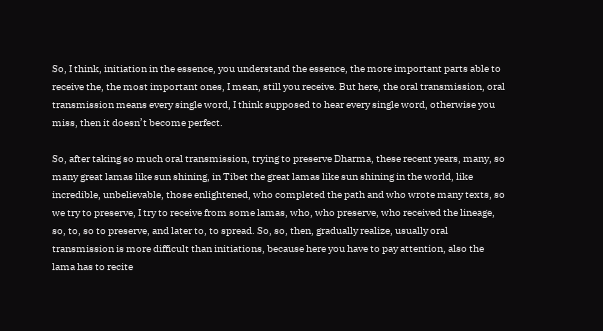So, I think, initiation in the essence, you understand the essence, the more important parts able to receive the, the most important ones, I mean, still you receive. But here, the oral transmission, oral transmission means every single word, I think supposed to hear every single word, otherwise you miss, then it doesn’t become perfect.

So, after taking so much oral transmission, trying to preserve Dharma, these recent years, many, so many great lamas like sun shining, in Tibet the great lamas like sun shining in the world, like incredible, unbelievable, those enlightened, who completed the path and who wrote many texts, so we try to preserve, I try to receive from some lamas, who, who preserve, who received the lineage, so, to, so to preserve, and later to, to spread. So, so, then, gradually realize, usually oral transmission is more difficult than initiations, because here you have to pay attention, also the lama has to recite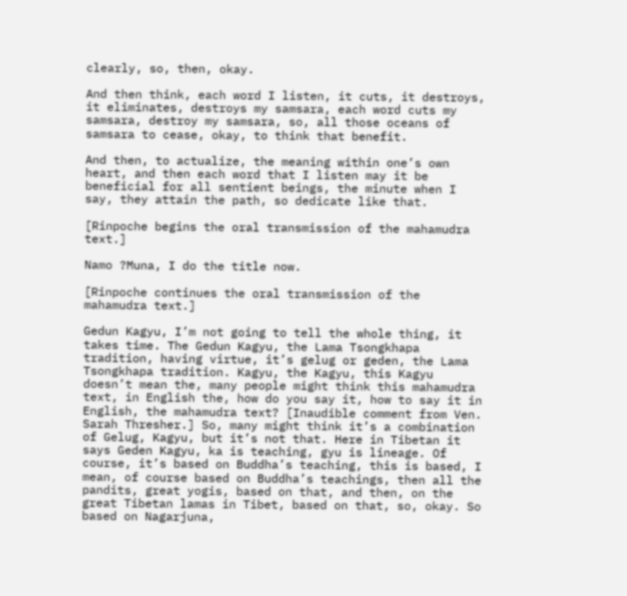clearly, so, then, okay.

And then think, each word I listen, it cuts, it destroys, it eliminates, destroys my samsara, each word cuts my samsara, destroy my samsara, so, all those oceans of samsara to cease, okay, to think that benefit.

And then, to actualize, the meaning within one’s own heart, and then each word that I listen may it be beneficial for all sentient beings, the minute when I say, they attain the path, so dedicate like that.

[Rinpoche begins the oral transmission of the mahamudra text.]

Namo ?Muna, I do the title now.

[Rinpoche continues the oral transmission of the mahamudra text.]

Gedun Kagyu, I’m not going to tell the whole thing, it takes time. The Gedun Kagyu, the Lama Tsongkhapa tradition, having virtue, it’s gelug or geden, the Lama Tsongkhapa tradition. Kagyu, the Kagyu, this Kagyu doesn’t mean the, many people might think this mahamudra text, in English the, how do you say it, how to say it in English, the mahamudra text? [Inaudible comment from Ven. Sarah Thresher.] So, many might think it’s a combination of Gelug, Kagyu, but it’s not that. Here in Tibetan it says Geden Kagyu, ka is teaching, gyu is lineage. Of course, it’s based on Buddha’s teaching, this is based, I mean, of course based on Buddha’s teachings, then all the pandits, great yogis, based on that, and then, on the great Tibetan lamas in Tibet, based on that, so, okay. So based on Nagarjuna,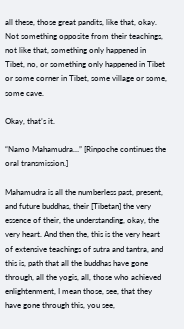all these, those great pandits, like that, okay. Not something opposite from their teachings, not like that, something only happened in Tibet, no, or something only happened in Tibet or some corner in Tibet, some village or some, some cave.

Okay, that’s it.

“Namo Mahamudra…” [Rinpoche continues the oral transmission.]

Mahamudra is all the numberless past, present, and future buddhas, their [Tibetan] the very essence of their, the understanding, okay, the very heart. And then the, this is the very heart of extensive teachings of sutra and tantra, and this is, path that all the buddhas have gone through, all the yogis, all, those who achieved enlightenment, I mean those, see, that they have gone through this, you see,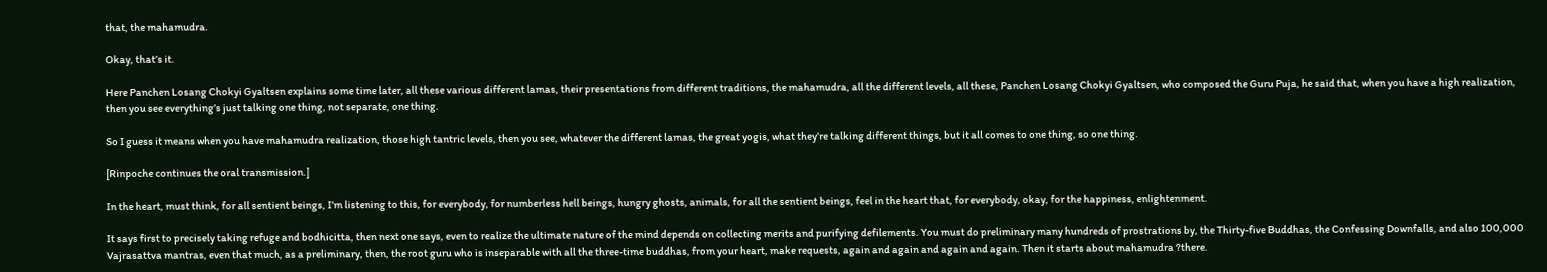that, the mahamudra.

Okay, that’s it.

Here Panchen Losang Chokyi Gyaltsen explains some time later, all these various different lamas, their presentations from different traditions, the mahamudra, all the different levels, all these, Panchen Losang Chokyi Gyaltsen, who composed the Guru Puja, he said that, when you have a high realization, then you see everything’s just talking one thing, not separate, one thing.

So I guess it means when you have mahamudra realization, those high tantric levels, then you see, whatever the different lamas, the great yogis, what they’re talking different things, but it all comes to one thing, so one thing.

[Rinpoche continues the oral transmission.]

In the heart, must think, for all sentient beings, I’m listening to this, for everybody, for numberless hell beings, hungry ghosts, animals, for all the sentient beings, feel in the heart that, for everybody, okay, for the happiness, enlightenment.

It says first to precisely taking refuge and bodhicitta, then next one says, even to realize the ultimate nature of the mind depends on collecting merits and purifying defilements. You must do preliminary many hundreds of prostrations by, the Thirty-five Buddhas, the Confessing Downfalls, and also 100,000 Vajrasattva mantras, even that much, as a preliminary, then, the root guru who is inseparable with all the three-time buddhas, from your heart, make requests, again and again and again and again. Then it starts about mahamudra ?there.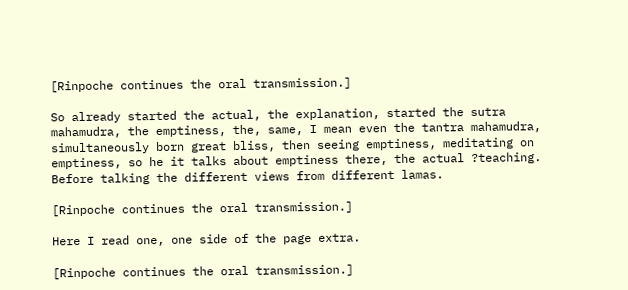[Rinpoche continues the oral transmission.]

So already started the actual, the explanation, started the sutra mahamudra, the emptiness, the, same, I mean even the tantra mahamudra, simultaneously born great bliss, then seeing emptiness, meditating on emptiness, so he it talks about emptiness there, the actual ?teaching. Before talking the different views from different lamas.

[Rinpoche continues the oral transmission.]

Here I read one, one side of the page extra.

[Rinpoche continues the oral transmission.]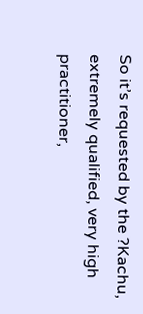So it’s requested by the ?Kachu, extremely qualified, very high practitioner,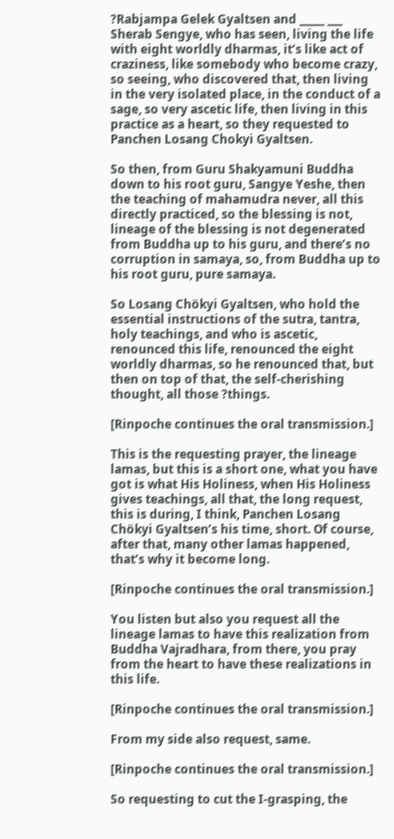?Rabjampa Gelek Gyaltsen and _____ ___ Sherab Sengye, who has seen, living the life with eight worldly dharmas, it’s like act of craziness, like somebody who become crazy, so seeing, who discovered that, then living in the very isolated place, in the conduct of a sage, so very ascetic life, then living in this practice as a heart, so they requested to Panchen Losang Chokyi Gyaltsen.

So then, from Guru Shakyamuni Buddha down to his root guru, Sangye Yeshe, then the teaching of mahamudra never, all this directly practiced, so the blessing is not, lineage of the blessing is not degenerated from Buddha up to his guru, and there’s no corruption in samaya, so, from Buddha up to his root guru, pure samaya.

So Losang Chökyi Gyaltsen, who hold the essential instructions of the sutra, tantra, holy teachings, and who is ascetic, renounced this life, renounced the eight worldly dharmas, so he renounced that, but then on top of that, the self-cherishing thought, all those ?things.

[Rinpoche continues the oral transmission.]

This is the requesting prayer, the lineage lamas, but this is a short one, what you have got is what His Holiness, when His Holiness gives teachings, all that, the long request, this is during, I think, Panchen Losang Chökyi Gyaltsen’s his time, short. Of course, after that, many other lamas happened, that’s why it become long.

[Rinpoche continues the oral transmission.]

You listen but also you request all the lineage lamas to have this realization from Buddha Vajradhara, from there, you pray from the heart to have these realizations in this life.

[Rinpoche continues the oral transmission.]

From my side also request, same.

[Rinpoche continues the oral transmission.]

So requesting to cut the I-grasping, the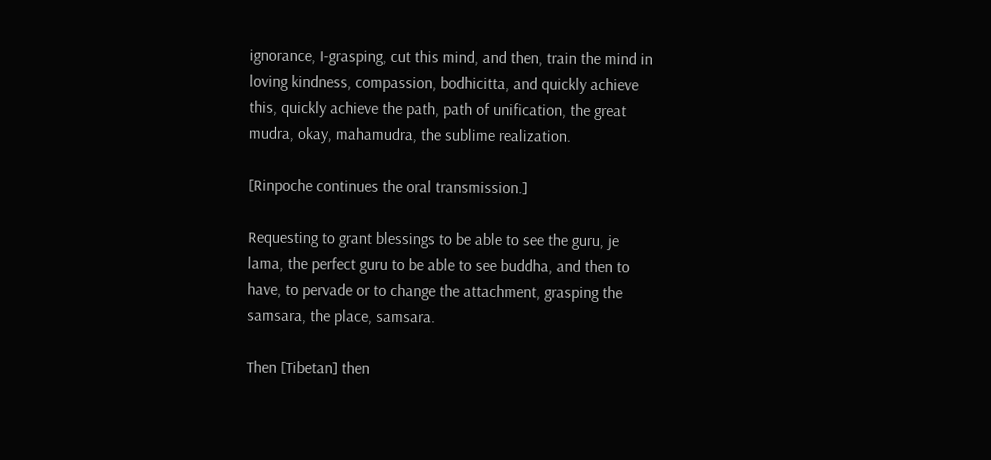ignorance, I-grasping, cut this mind, and then, train the mind in loving kindness, compassion, bodhicitta, and quickly achieve this, quickly achieve the path, path of unification, the great mudra, okay, mahamudra, the sublime realization.

[Rinpoche continues the oral transmission.]

Requesting to grant blessings to be able to see the guru, je lama, the perfect guru to be able to see buddha, and then to have, to pervade or to change the attachment, grasping the samsara, the place, samsara.

Then [Tibetan] then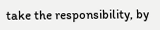take the responsibility, by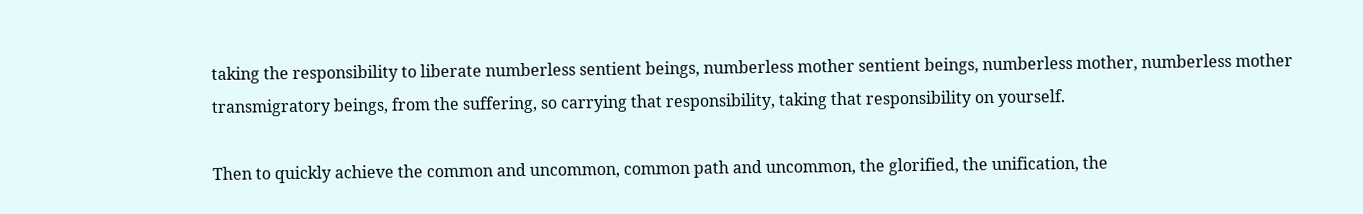taking the responsibility to liberate numberless sentient beings, numberless mother sentient beings, numberless mother, numberless mother transmigratory beings, from the suffering, so carrying that responsibility, taking that responsibility on yourself.

Then to quickly achieve the common and uncommon, common path and uncommon, the glorified, the unification, the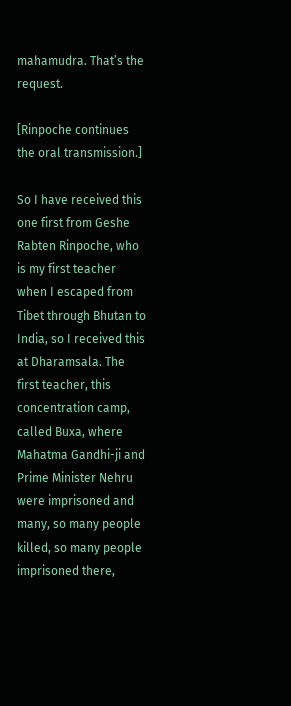mahamudra. That’s the request.

[Rinpoche continues the oral transmission.]

So I have received this one first from Geshe Rabten Rinpoche, who is my first teacher when I escaped from Tibet through Bhutan to India, so I received this at Dharamsala. The first teacher, this concentration camp, called Buxa, where Mahatma Gandhi-ji and Prime Minister Nehru were imprisoned and many, so many people killed, so many people imprisoned there,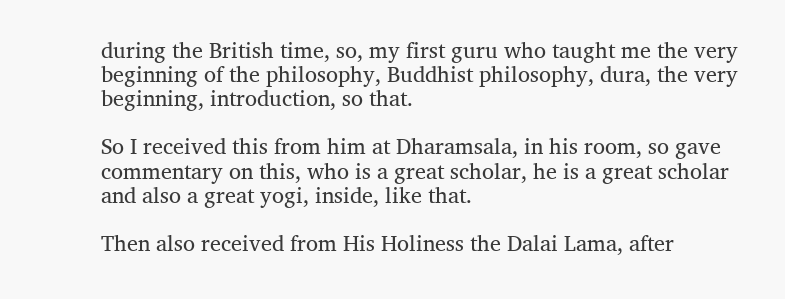during the British time, so, my first guru who taught me the very beginning of the philosophy, Buddhist philosophy, dura, the very beginning, introduction, so that.

So I received this from him at Dharamsala, in his room, so gave commentary on this, who is a great scholar, he is a great scholar and also a great yogi, inside, like that.

Then also received from His Holiness the Dalai Lama, after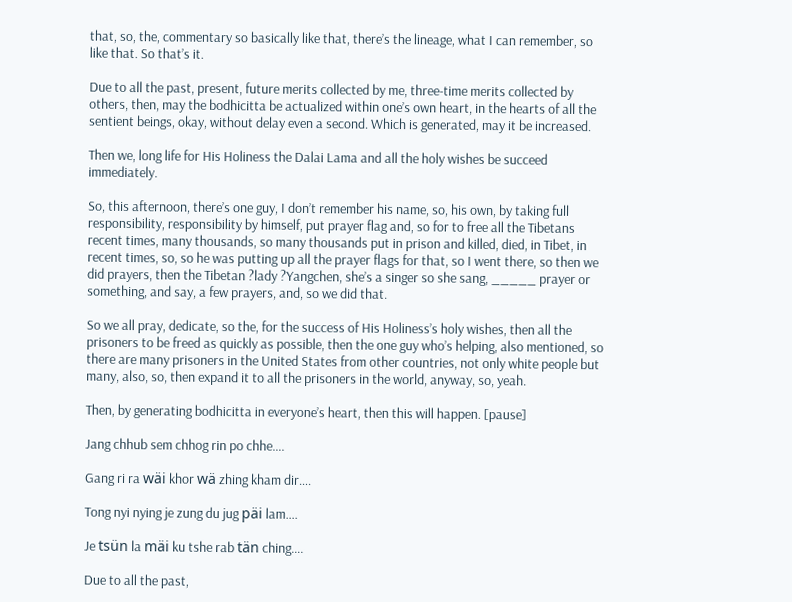that, so, the, commentary so basically like that, there’s the lineage, what I can remember, so like that. So that’s it.

Due to all the past, present, future merits collected by me, three-time merits collected by others, then, may the bodhicitta be actualized within one’s own heart, in the hearts of all the sentient beings, okay, without delay even a second. Which is generated, may it be increased.

Then we, long life for His Holiness the Dalai Lama and all the holy wishes be succeed immediately.

So, this afternoon, there’s one guy, I don’t remember his name, so, his own, by taking full responsibility, responsibility by himself, put prayer flag and, so for to free all the Tibetans recent times, many thousands, so many thousands put in prison and killed, died, in Tibet, in recent times, so, so he was putting up all the prayer flags for that, so I went there, so then we did prayers, then the Tibetan ?lady ?Yangchen, she’s a singer so she sang, _____ prayer or something, and say, a few prayers, and, so we did that.

So we all pray, dedicate, so the, for the success of His Holiness’s holy wishes, then all the prisoners to be freed as quickly as possible, then the one guy who’s helping, also mentioned, so there are many prisoners in the United States from other countries, not only white people but many, also, so, then expand it to all the prisoners in the world, anyway, so, yeah.

Then, by generating bodhicitta in everyone’s heart, then this will happen. [pause]

Jang chhub sem chhog rin po chhe….

Gang ri ra wäi khor wä zhing kham dir….

Tong nyi nying je zung du jug päi lam….

Je tsün la mäi ku tshe rab tän ching….

Due to all the past,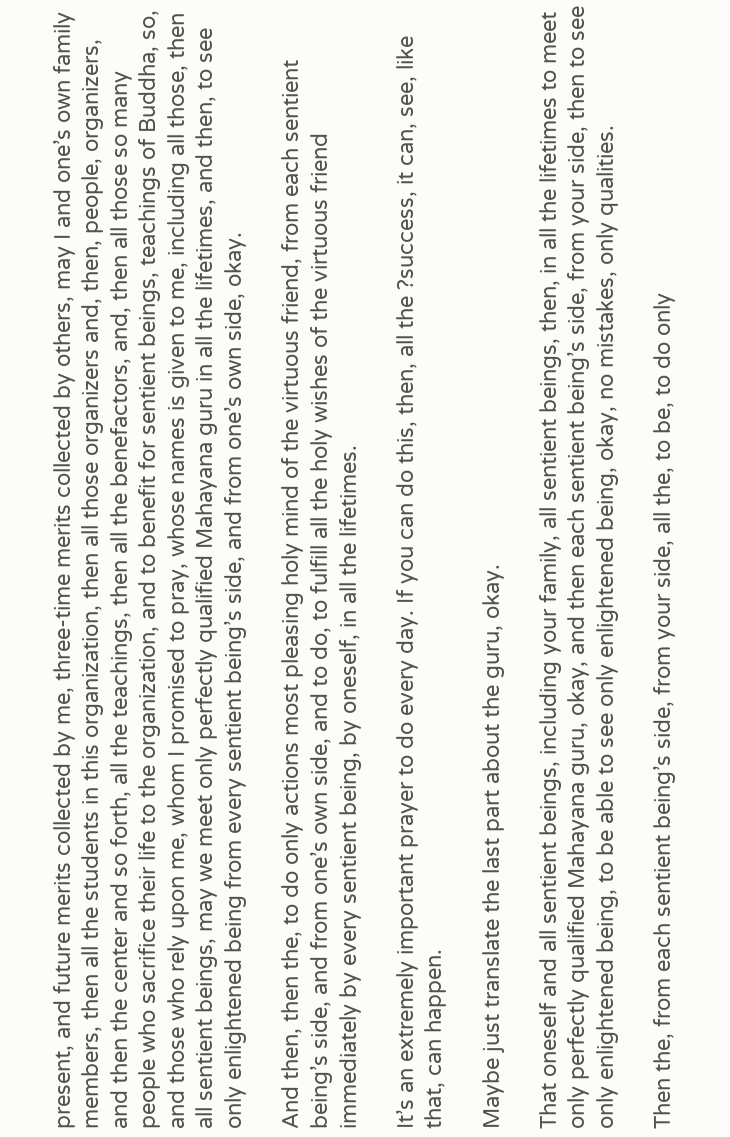present, and future merits collected by me, three-time merits collected by others, may I and one’s own family members, then all the students in this organization, then all those organizers and, then, people, organizers, and then the center and so forth, all the teachings, then all the benefactors, and, then all those so many people who sacrifice their life to the organization, and to benefit for sentient beings, teachings of Buddha, so, and those who rely upon me, whom I promised to pray, whose names is given to me, including all those, then all sentient beings, may we meet only perfectly qualified Mahayana guru in all the lifetimes, and then, to see only enlightened being from every sentient being’s side, and from one’s own side, okay.

And then, then the, to do only actions most pleasing holy mind of the virtuous friend, from each sentient being’s side, and from one’s own side, and to do, to fulfill all the holy wishes of the virtuous friend immediately by every sentient being, by oneself, in all the lifetimes.

It’s an extremely important prayer to do every day. If you can do this, then, all the ?success, it can, see, like that, can happen.

Maybe just translate the last part about the guru, okay.

That oneself and all sentient beings, including your family, all sentient beings, then, in all the lifetimes to meet only perfectly qualified Mahayana guru, okay, and then each sentient being’s side, from your side, then to see only enlightened being, to be able to see only enlightened being, okay, no mistakes, only qualities.

Then the, from each sentient being’s side, from your side, all the, to be, to do only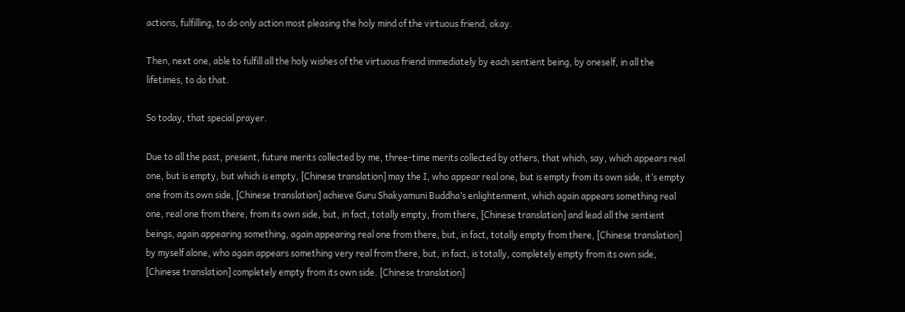actions, fulfilling, to do only action most pleasing the holy mind of the virtuous friend, okay.

Then, next one, able to fulfill all the holy wishes of the virtuous friend immediately by each sentient being, by oneself, in all the lifetimes, to do that.

So today, that special prayer.

Due to all the past, present, future merits collected by me, three-time merits collected by others, that which, say, which appears real one, but is empty, but which is empty, [Chinese translation] may the I, who appear real one, but is empty from its own side, it’s empty one from its own side, [Chinese translation] achieve Guru Shakyamuni Buddha’s enlightenment, which again appears something real one, real one from there, from its own side, but, in fact, totally empty, from there, [Chinese translation] and lead all the sentient beings, again appearing something, again appearing real one from there, but, in fact, totally empty from there, [Chinese translation] by myself alone, who again appears something very real from there, but, in fact, is totally, completely empty from its own side, [Chinese translation] completely empty from its own side. [Chinese translation]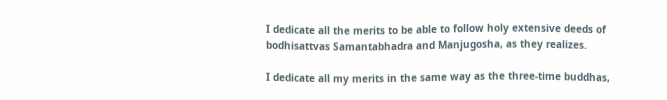I dedicate all the merits to be able to follow holy extensive deeds of bodhisattvas Samantabhadra and Manjugosha, as they realizes.

I dedicate all my merits in the same way as the three-time buddhas,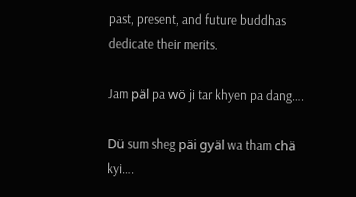past, present, and future buddhas dedicate their merits.

Jam päl pa wö ji tar khyen pa dang….

Dü sum sheg päi gyäl wa tham chä kyi….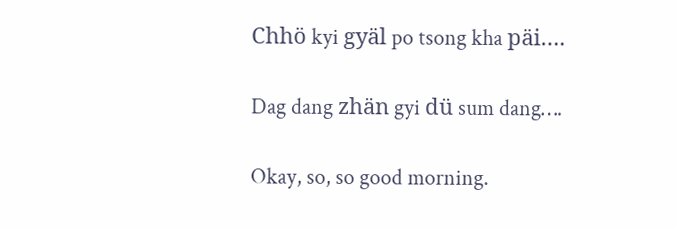Chhö kyi gyäl po tsong kha päi….

Dag dang zhän gyi dü sum dang….

Okay, so, so good morning.